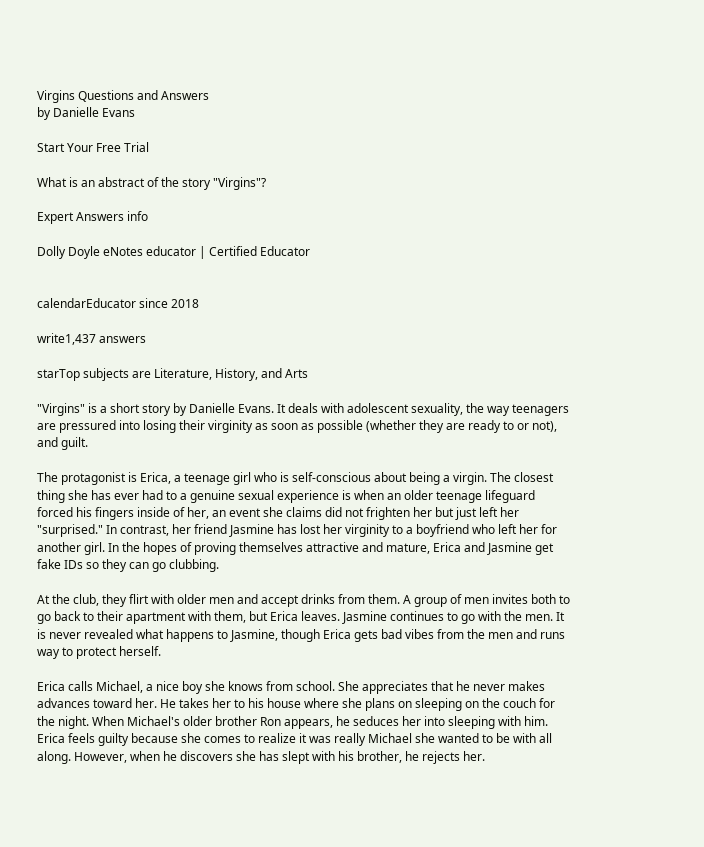Virgins Questions and Answers
by Danielle Evans

Start Your Free Trial

What is an abstract of the story "Virgins"?

Expert Answers info

Dolly Doyle eNotes educator | Certified Educator


calendarEducator since 2018

write1,437 answers

starTop subjects are Literature, History, and Arts

"Virgins" is a short story by Danielle Evans. It deals with adolescent sexuality, the way teenagers are pressured into losing their virginity as soon as possible (whether they are ready to or not), and guilt.

The protagonist is Erica, a teenage girl who is self-conscious about being a virgin. The closest thing she has ever had to a genuine sexual experience is when an older teenage lifeguard forced his fingers inside of her, an event she claims did not frighten her but just left her "surprised." In contrast, her friend Jasmine has lost her virginity to a boyfriend who left her for another girl. In the hopes of proving themselves attractive and mature, Erica and Jasmine get fake IDs so they can go clubbing.

At the club, they flirt with older men and accept drinks from them. A group of men invites both to go back to their apartment with them, but Erica leaves. Jasmine continues to go with the men. It is never revealed what happens to Jasmine, though Erica gets bad vibes from the men and runs way to protect herself.

Erica calls Michael, a nice boy she knows from school. She appreciates that he never makes advances toward her. He takes her to his house where she plans on sleeping on the couch for the night. When Michael's older brother Ron appears, he seduces her into sleeping with him. Erica feels guilty because she comes to realize it was really Michael she wanted to be with all along. However, when he discovers she has slept with his brother, he rejects her.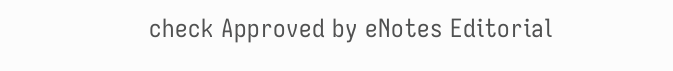check Approved by eNotes Editorial